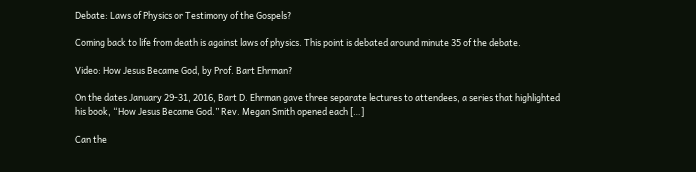Debate: Laws of Physics or Testimony of the Gospels?

Coming back to life from death is against laws of physics. This point is debated around minute 35 of the debate.

Video: How Jesus Became God, by Prof. Bart Ehrman?

On the dates January 29-31, 2016, Bart D. Ehrman gave three separate lectures to attendees, a series that highlighted his book, “How Jesus Became God.” Rev. Megan Smith opened each […]

Can the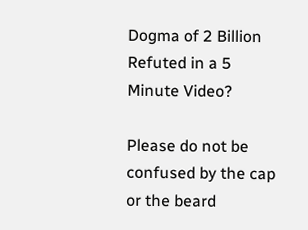Dogma of 2 Billion Refuted in a 5 Minute Video?

Please do not be confused by the cap or the beard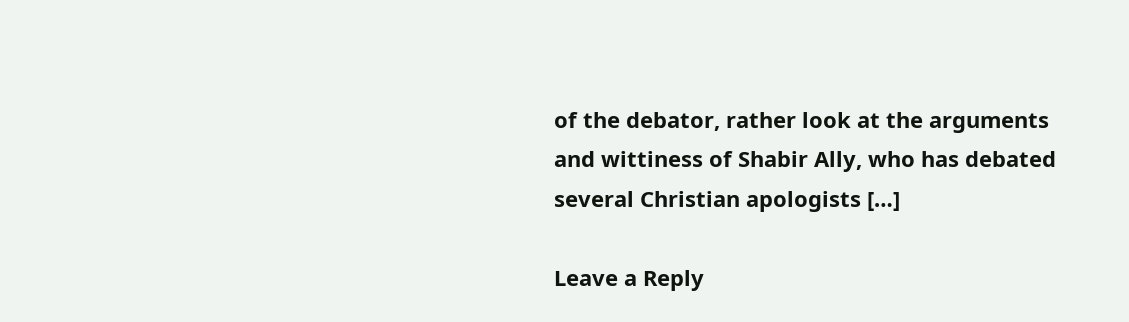of the debator, rather look at the arguments and wittiness of Shabir Ally, who has debated several Christian apologists […]

Leave a Reply